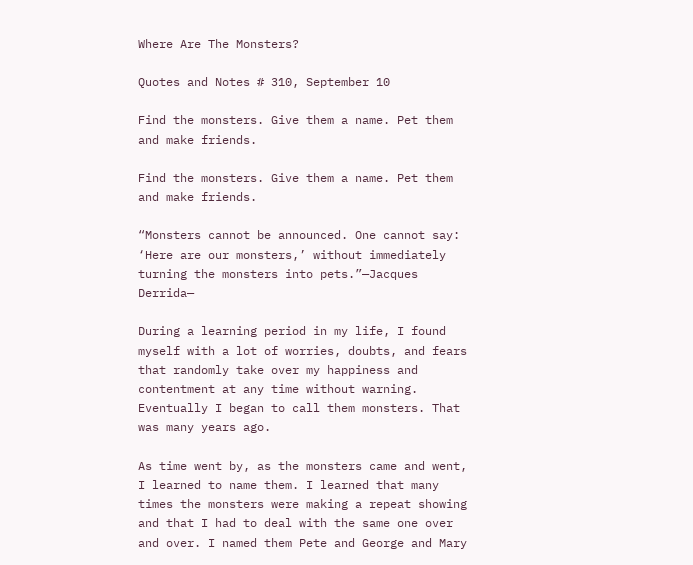Where Are The Monsters?

Quotes and Notes # 310, September 10

Find the monsters. Give them a name. Pet them and make friends.

Find the monsters. Give them a name. Pet them and make friends.

“Monsters cannot be announced. One cannot say: ‘Here are our monsters,’ without immediately turning the monsters into pets.”—Jacques Derrida—

During a learning period in my life, I found myself with a lot of worries, doubts, and fears that randomly take over my happiness and contentment at any time without warning. Eventually I began to call them monsters. That was many years ago.

As time went by, as the monsters came and went, I learned to name them. I learned that many times the monsters were making a repeat showing and that I had to deal with the same one over and over. I named them Pete and George and Mary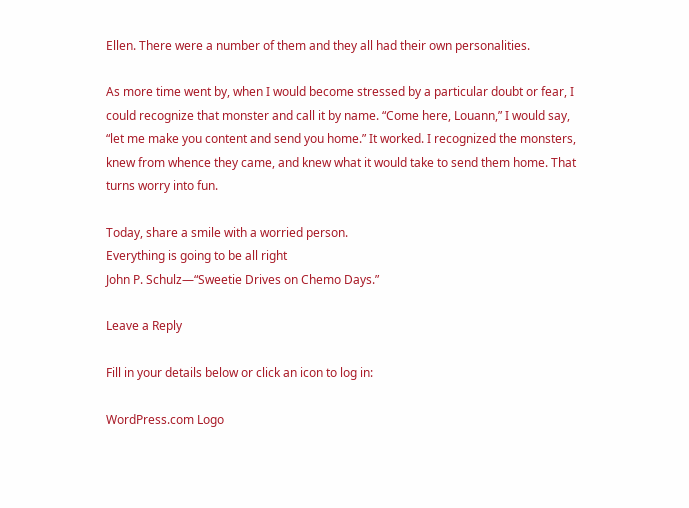Ellen. There were a number of them and they all had their own personalities.

As more time went by, when I would become stressed by a particular doubt or fear, I could recognize that monster and call it by name. “Come here, Louann,” I would say, “let me make you content and send you home.” It worked. I recognized the monsters, knew from whence they came, and knew what it would take to send them home. That turns worry into fun.

Today, share a smile with a worried person.
Everything is going to be all right
John P. Schulz—“Sweetie Drives on Chemo Days.”

Leave a Reply

Fill in your details below or click an icon to log in:

WordPress.com Logo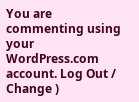You are commenting using your WordPress.com account. Log Out /  Change )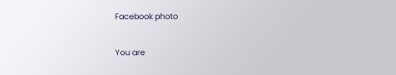Facebook photo

You are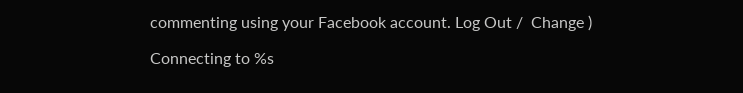commenting using your Facebook account. Log Out /  Change )

Connecting to %s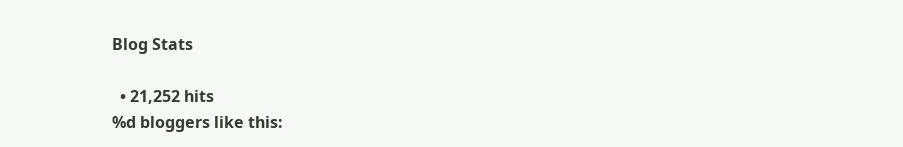Blog Stats

  • 21,252 hits
%d bloggers like this: